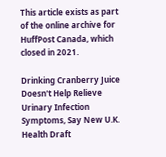This article exists as part of the online archive for HuffPost Canada, which closed in 2021.

Drinking Cranberry Juice Doesn't Help Relieve Urinary Infection Symptoms, Say New U.K. Health Draft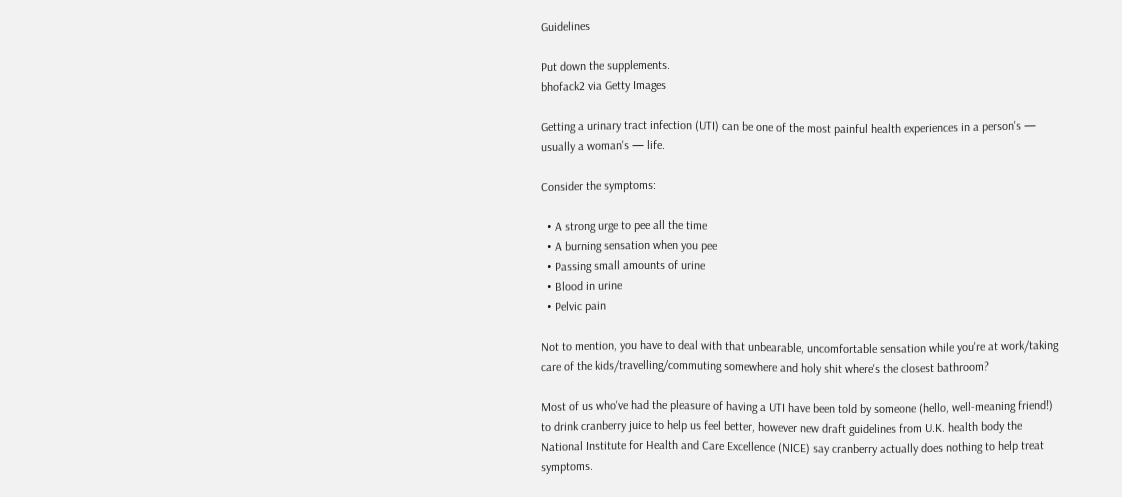Guidelines

Put down the supplements.
bhofack2 via Getty Images

Getting a urinary tract infection (UTI) can be one of the most painful health experiences in a person's — usually a woman's — life.

Consider the symptoms:

  • A strong urge to pee all the time
  • A burning sensation when you pee
  • Passing small amounts of urine
  • Blood in urine
  • Pelvic pain

Not to mention, you have to deal with that unbearable, uncomfortable sensation while you're at work/taking care of the kids/travelling/commuting somewhere and holy shit where's the closest bathroom?

Most of us who've had the pleasure of having a UTI have been told by someone (hello, well-meaning friend!) to drink cranberry juice to help us feel better, however new draft guidelines from U.K. health body the National Institute for Health and Care Excellence (NICE) say cranberry actually does nothing to help treat symptoms.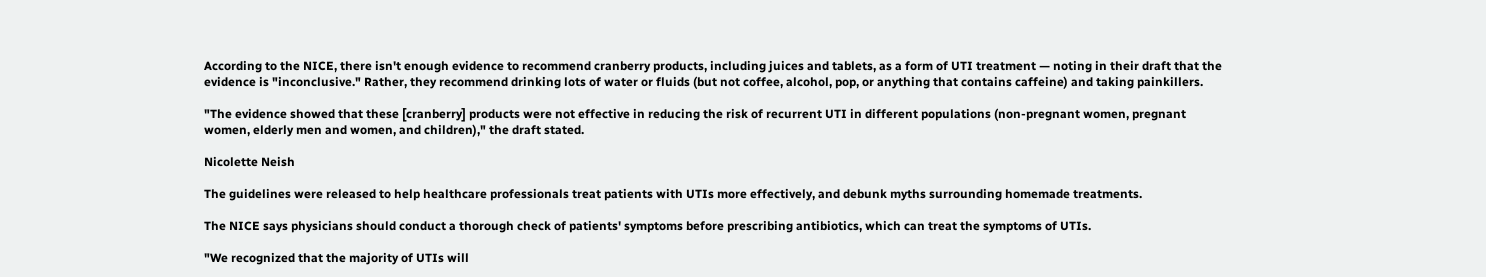According to the NICE, there isn't enough evidence to recommend cranberry products, including juices and tablets, as a form of UTI treatment — noting in their draft that the evidence is "inconclusive." Rather, they recommend drinking lots of water or fluids (but not coffee, alcohol, pop, or anything that contains caffeine) and taking painkillers.

"The evidence showed that these [cranberry] products were not effective in reducing the risk of recurrent UTI in different populations (non-pregnant women, pregnant women, elderly men and women, and children)," the draft stated.

Nicolette Neish

The guidelines were released to help healthcare professionals treat patients with UTIs more effectively, and debunk myths surrounding homemade treatments.

The NICE says physicians should conduct a thorough check of patients' symptoms before prescribing antibiotics, which can treat the symptoms of UTIs.

"We recognized that the majority of UTIs will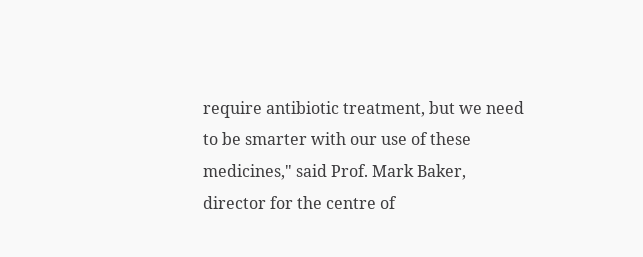require antibiotic treatment, but we need to be smarter with our use of these medicines," said Prof. Mark Baker, director for the centre of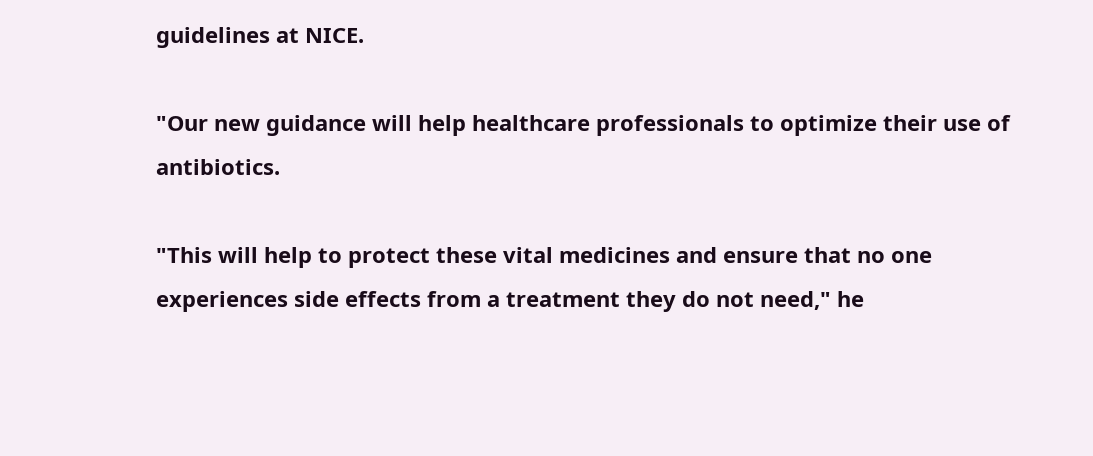guidelines at NICE.

"Our new guidance will help healthcare professionals to optimize their use of antibiotics.

"This will help to protect these vital medicines and ensure that no one experiences side effects from a treatment they do not need," he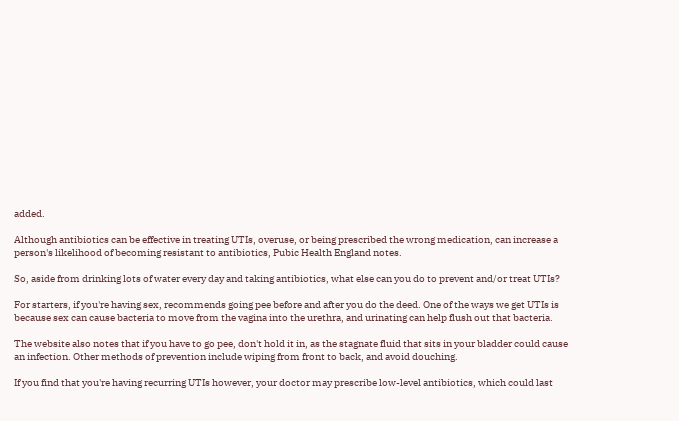added.

Although antibiotics can be effective in treating UTIs, overuse, or being prescribed the wrong medication, can increase a person's likelihood of becoming resistant to antibiotics, Pubic Health England notes.

So, aside from drinking lots of water every day and taking antibiotics, what else can you do to prevent and/or treat UTIs?

For starters, if you're having sex, recommends going pee before and after you do the deed. One of the ways we get UTIs is because sex can cause bacteria to move from the vagina into the urethra, and urinating can help flush out that bacteria.

The website also notes that if you have to go pee, don't hold it in, as the stagnate fluid that sits in your bladder could cause an infection. Other methods of prevention include wiping from front to back, and avoid douching.

If you find that you're having recurring UTIs however, your doctor may prescribe low-level antibiotics, which could last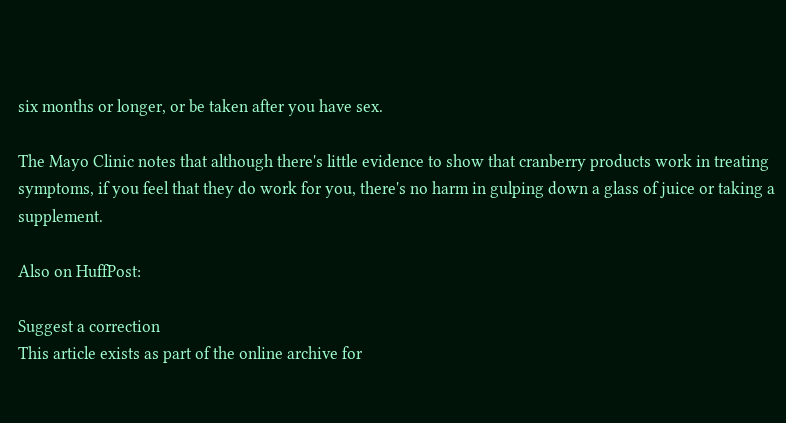six months or longer, or be taken after you have sex.

The Mayo Clinic notes that although there's little evidence to show that cranberry products work in treating symptoms, if you feel that they do work for you, there's no harm in gulping down a glass of juice or taking a supplement.

Also on HuffPost:

Suggest a correction
This article exists as part of the online archive for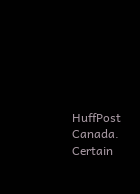HuffPost Canada. Certain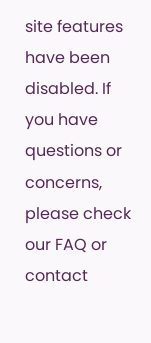site features have been disabled. If you have questions or concerns, please check our FAQ or contact